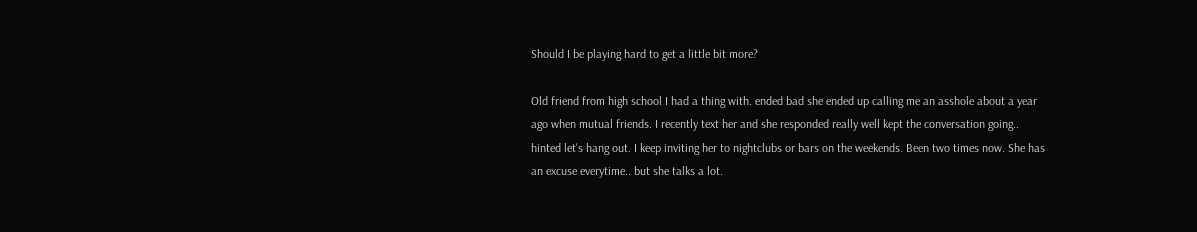Should I be playing hard to get a little bit more?

Old friend from high school I had a thing with. ended bad she ended up calling me an asshole about a year ago when mutual friends. I recently text her and she responded really well kept the conversation going.. hinted let's hang out. I keep inviting her to nightclubs or bars on the weekends. Been two times now. She has an excuse everytime.. but she talks a lot.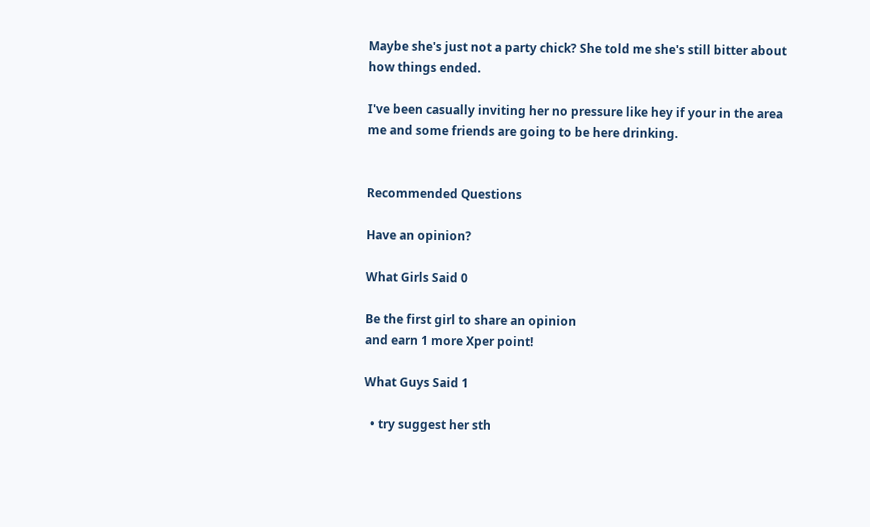Maybe she's just not a party chick? She told me she's still bitter about how things ended.

I've been casually inviting her no pressure like hey if your in the area me and some friends are going to be here drinking.


Recommended Questions

Have an opinion?

What Girls Said 0

Be the first girl to share an opinion
and earn 1 more Xper point!

What Guys Said 1

  • try suggest her sth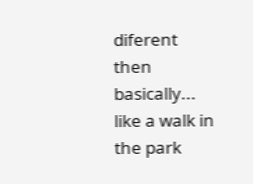diferent then basically... like a walk in the park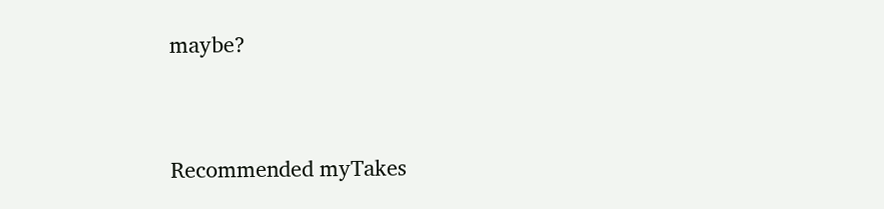maybe?


Recommended myTakes